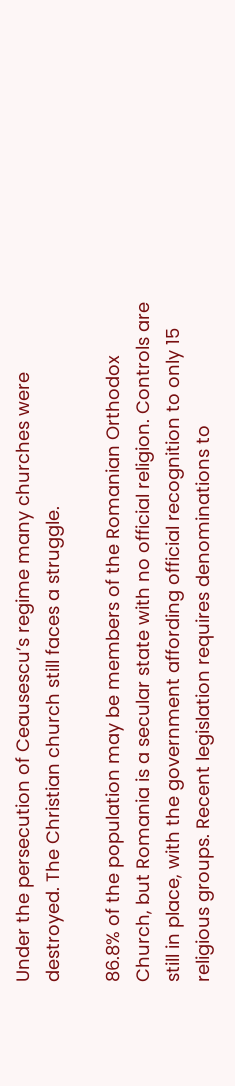Under the persecution of Ceausescu’s regime many churches were destroyed. The Christian church still faces a struggle.

86.8% of the population may be members of the Romanian Orthodox Church, but Romania is a secular state with no official religion. Controls are still in place, with the government affording official recognition to only 15 religious groups. Recent legislation requires denominations to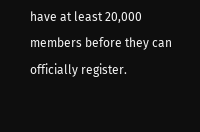have at least 20,000 members before they can officially register.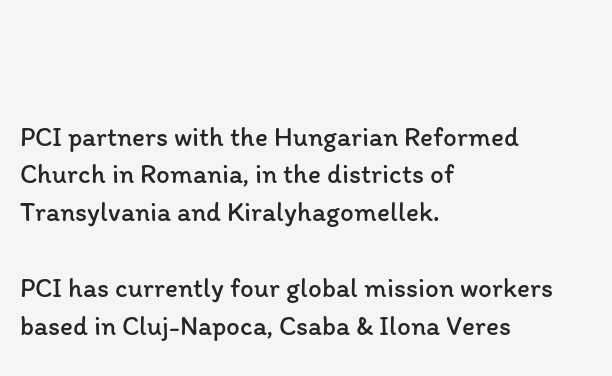PCI partners with the Hungarian Reformed Church in Romania, in the districts of Transylvania and Kiralyhagomellek.

PCI has currently four global mission workers based in Cluj-Napoca, Csaba & Ilona Veres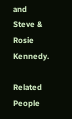and Steve & Rosie Kennedy.

Related People